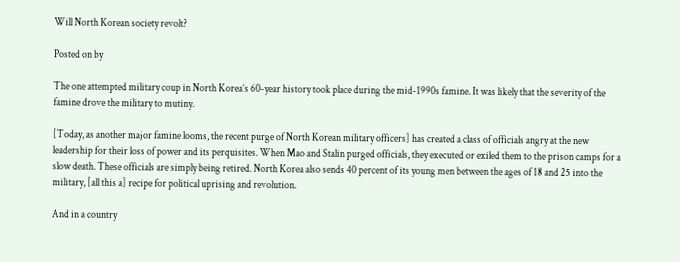Will North Korean society revolt?

Posted on by

The one attempted military coup in North Korea’s 60-year history took place during the mid-1990s famine. It was likely that the severity of the famine drove the military to mutiny.

[Today, as another major famine looms, the recent purge of North Korean military officers] has created a class of officials angry at the new leadership for their loss of power and its perquisites. When Mao and Stalin purged officials, they executed or exiled them to the prison camps for a slow death. These officials are simply being retired. North Korea also sends 40 percent of its young men between the ages of 18 and 25 into the military, [all this a] recipe for political uprising and revolution.

And in a country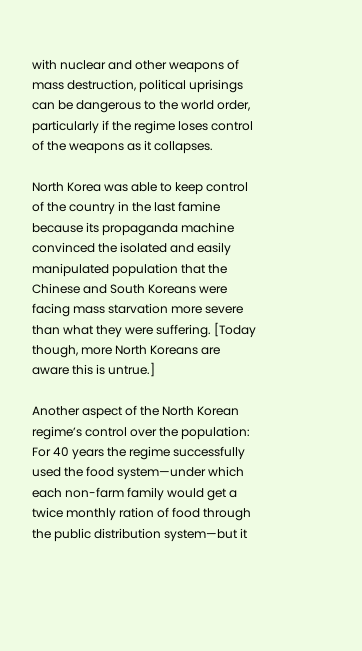with nuclear and other weapons of mass destruction, political uprisings can be dangerous to the world order, particularly if the regime loses control of the weapons as it collapses.

North Korea was able to keep control of the country in the last famine because its propaganda machine convinced the isolated and easily manipulated population that the Chinese and South Koreans were facing mass starvation more severe than what they were suffering. [Today though, more North Koreans are aware this is untrue.]

Another aspect of the North Korean regime’s control over the population: For 40 years the regime successfully used the food system—under which each non-farm family would get a twice monthly ration of food through the public distribution system—but it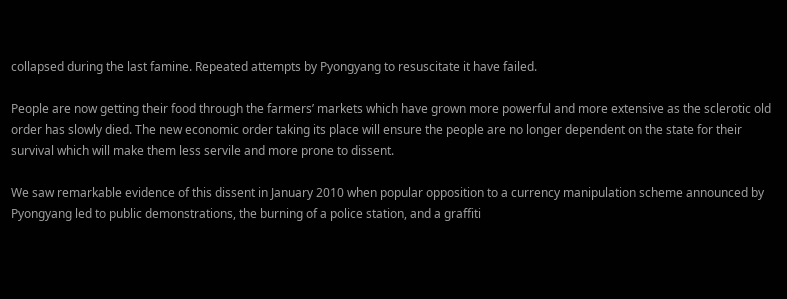collapsed during the last famine. Repeated attempts by Pyongyang to resuscitate it have failed.

People are now getting their food through the farmers’ markets which have grown more powerful and more extensive as the sclerotic old order has slowly died. The new economic order taking its place will ensure the people are no longer dependent on the state for their survival which will make them less servile and more prone to dissent.

We saw remarkable evidence of this dissent in January 2010 when popular opposition to a currency manipulation scheme announced by Pyongyang led to public demonstrations, the burning of a police station, and a graffiti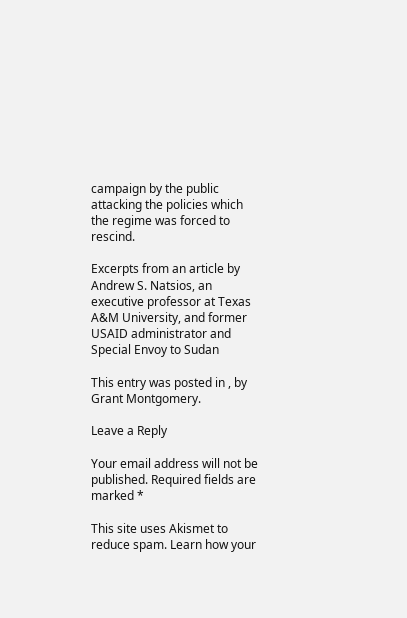campaign by the public attacking the policies which the regime was forced to rescind.

Excerpts from an article by Andrew S. Natsios, an executive professor at Texas A&M University, and former USAID administrator and Special Envoy to Sudan

This entry was posted in , by Grant Montgomery.

Leave a Reply

Your email address will not be published. Required fields are marked *

This site uses Akismet to reduce spam. Learn how your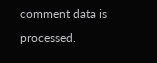comment data is processed.